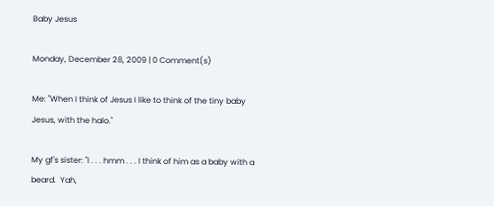Baby Jesus

Monday, December 28, 2009 | 0 Comment(s)

Me: "When I think of Jesus I like to think of the tiny baby Jesus, with the halo."

My gf's sister: "I . . . hmm . . . I think of him as a baby with a beard.  Yah,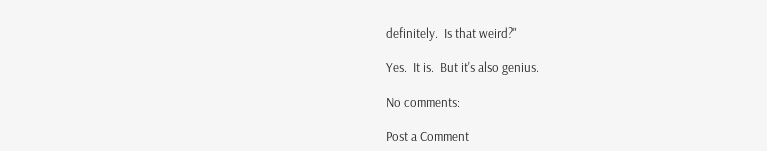definitely.  Is that weird?"

Yes.  It is.  But it's also genius.

No comments:

Post a Comment